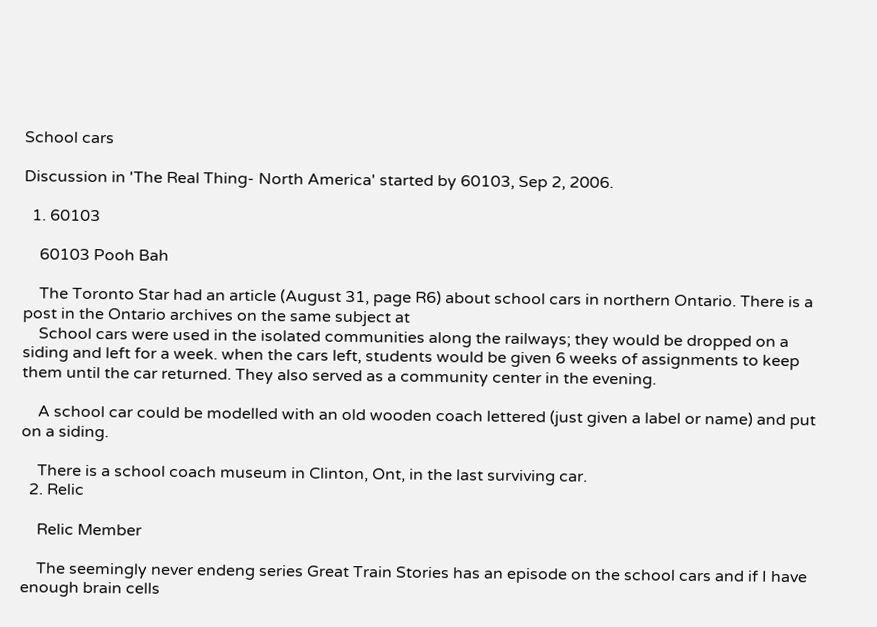School cars

Discussion in 'The Real Thing- North America' started by 60103, Sep 2, 2006.

  1. 60103

    60103 Pooh Bah

    The Toronto Star had an article (August 31, page R6) about school cars in northern Ontario. There is a post in the Ontario archives on the same subject at
    School cars were used in the isolated communities along the railways; they would be dropped on a siding and left for a week. when the cars left, students would be given 6 weeks of assignments to keep them until the car returned. They also served as a community center in the evening.

    A school car could be modelled with an old wooden coach lettered (just given a label or name) and put on a siding.

    There is a school coach museum in Clinton, Ont, in the last surviving car.
  2. Relic

    Relic Member

    The seemingly never endeng series Great Train Stories has an episode on the school cars and if I have enough brain cells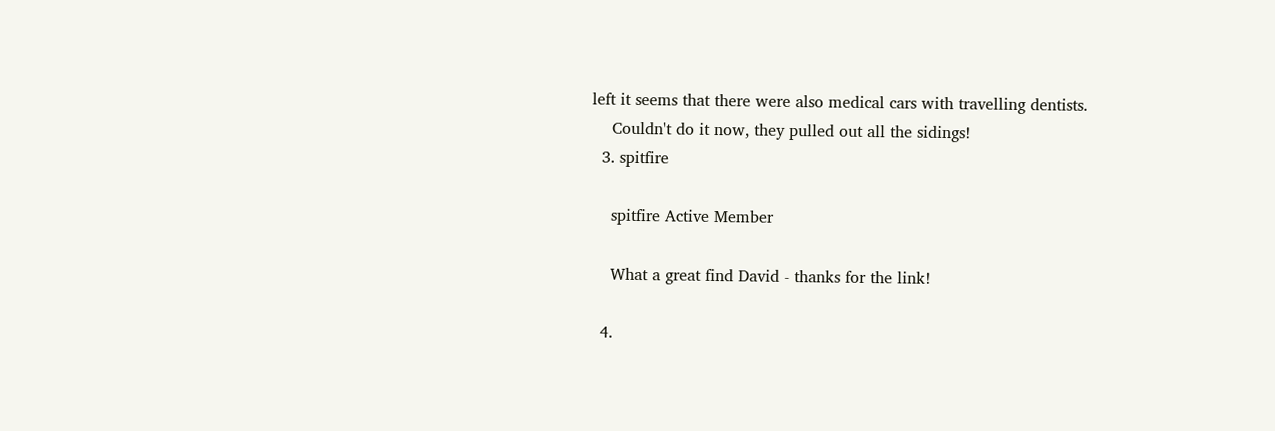left it seems that there were also medical cars with travelling dentists.
    Couldn't do it now, they pulled out all the sidings!
  3. spitfire

    spitfire Active Member

    What a great find David - thanks for the link!

  4.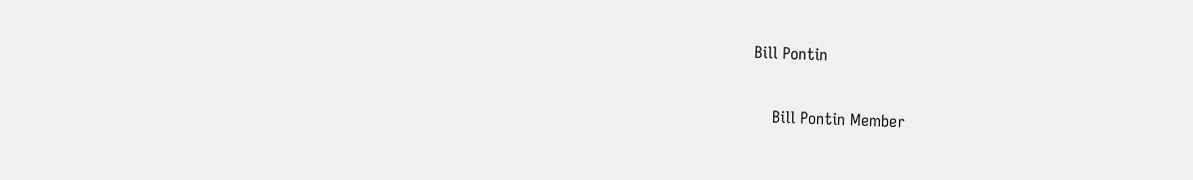Bill Pontin

    Bill Pontin Member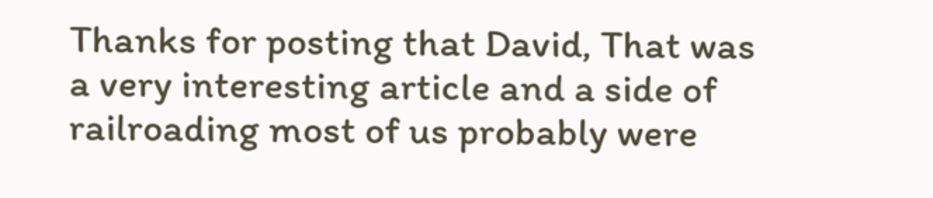Thanks for posting that David, That was a very interesting article and a side of railroading most of us probably were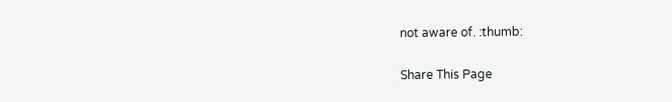not aware of. :thumb:

Share This Page